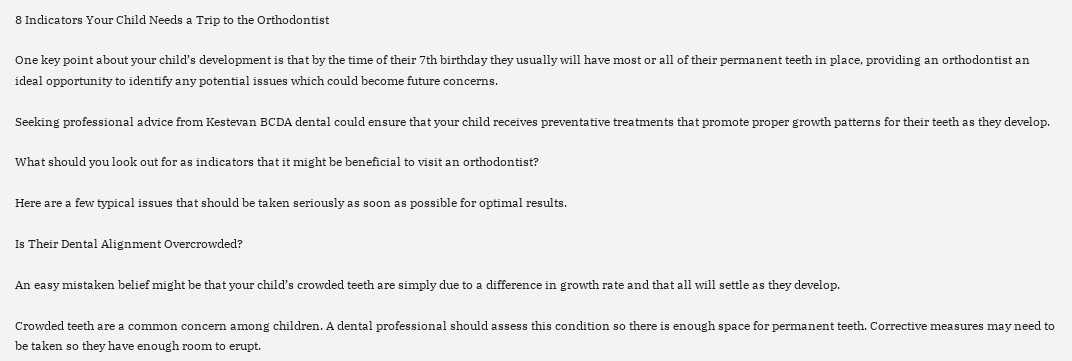8 Indicators Your Child Needs a Trip to the Orthodontist

One key point about your child’s development is that by the time of their 7th birthday they usually will have most or all of their permanent teeth in place, providing an orthodontist an ideal opportunity to identify any potential issues which could become future concerns.

Seeking professional advice from Kestevan BCDA dental could ensure that your child receives preventative treatments that promote proper growth patterns for their teeth as they develop.

What should you look out for as indicators that it might be beneficial to visit an orthodontist?

Here are a few typical issues that should be taken seriously as soon as possible for optimal results.

Is Their Dental Alignment Overcrowded?

An easy mistaken belief might be that your child’s crowded teeth are simply due to a difference in growth rate and that all will settle as they develop.

Crowded teeth are a common concern among children. A dental professional should assess this condition so there is enough space for permanent teeth. Corrective measures may need to be taken so they have enough room to erupt.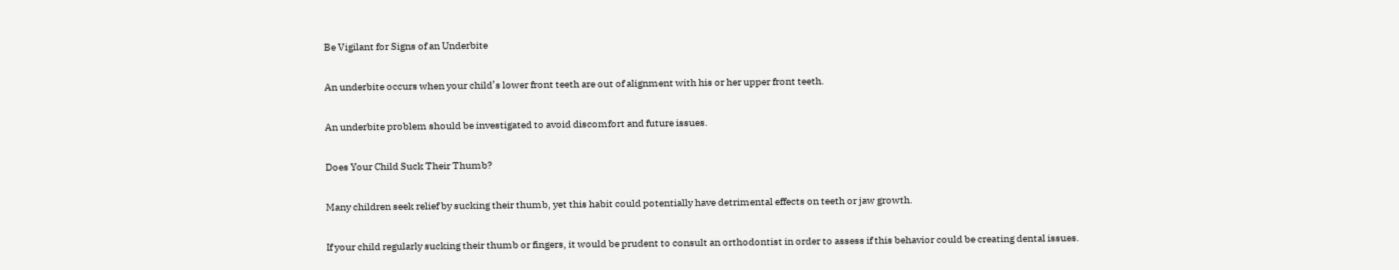Be Vigilant for Signs of an Underbite

An underbite occurs when your child’s lower front teeth are out of alignment with his or her upper front teeth.

An underbite problem should be investigated to avoid discomfort and future issues.

Does Your Child Suck Their Thumb?

Many children seek relief by sucking their thumb, yet this habit could potentially have detrimental effects on teeth or jaw growth.

If your child regularly sucking their thumb or fingers, it would be prudent to consult an orthodontist in order to assess if this behavior could be creating dental issues.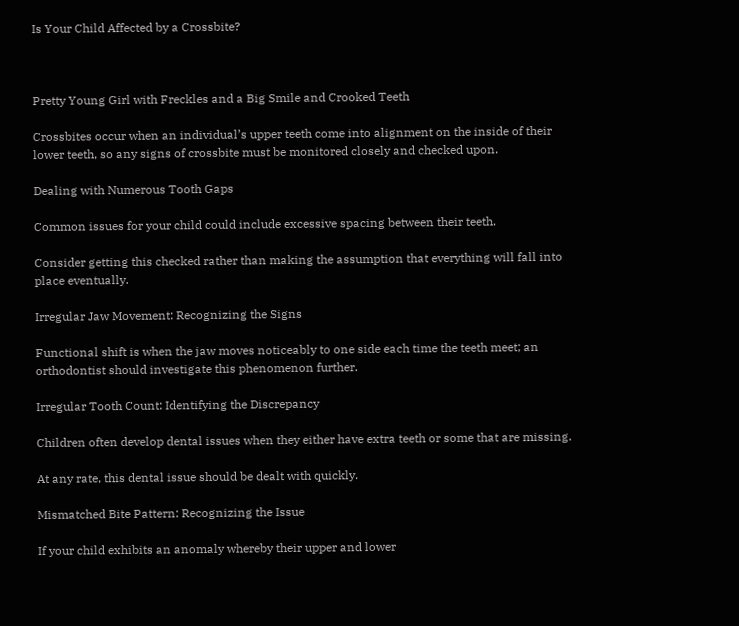Is Your Child Affected by a Crossbite?



Pretty Young Girl with Freckles and a Big Smile and Crooked Teeth

Crossbites occur when an individual’s upper teeth come into alignment on the inside of their lower teeth, so any signs of crossbite must be monitored closely and checked upon.

Dealing with Numerous Tooth Gaps

Common issues for your child could include excessive spacing between their teeth.

Consider getting this checked rather than making the assumption that everything will fall into place eventually.

Irregular Jaw Movement: Recognizing the Signs

Functional shift is when the jaw moves noticeably to one side each time the teeth meet; an orthodontist should investigate this phenomenon further.

Irregular Tooth Count: Identifying the Discrepancy

Children often develop dental issues when they either have extra teeth or some that are missing.

At any rate, this dental issue should be dealt with quickly.

Mismatched Bite Pattern: Recognizing the Issue

If your child exhibits an anomaly whereby their upper and lower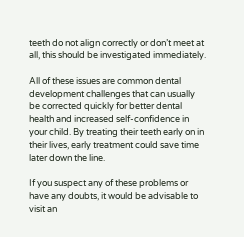teeth do not align correctly or don’t meet at all, this should be investigated immediately.

All of these issues are common dental development challenges that can usually be corrected quickly for better dental health and increased self-confidence in your child. By treating their teeth early on in their lives, early treatment could save time later down the line.

If you suspect any of these problems or have any doubts, it would be advisable to visit an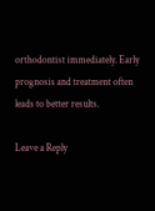orthodontist immediately. Early prognosis and treatment often leads to better results.

Leave a Reply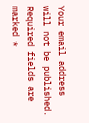Your email address will not be published. Required fields are marked *